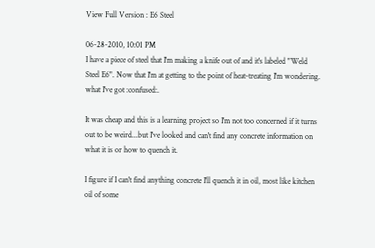View Full Version : E6 Steel

06-28-2010, 10:01 PM
I have a piece of steel that I'm making a knife out of and it's labeled "Weld Steel E6". Now that I'm at getting to the point of heat-treating I'm wondering. what I've got :confused:.

It was cheap and this is a learning project so I'm not too concerned if it turns out to be weird...but I've looked and can't find any concrete information on what it is or how to quench it.

I figure if I can't find anything concrete I'll quench it in oil, most like kitchen oil of some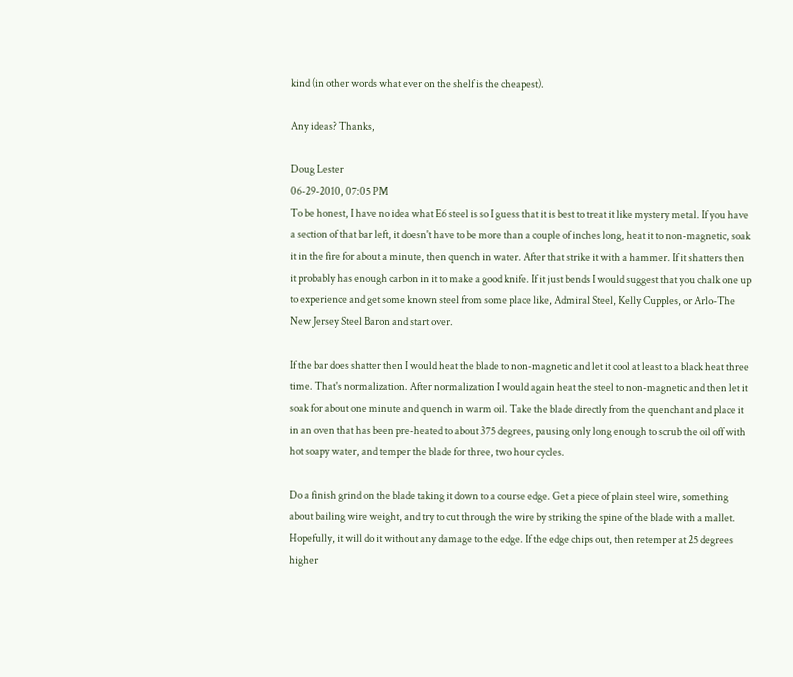kind (in other words what ever on the shelf is the cheapest).

Any ideas? Thanks,

Doug Lester
06-29-2010, 07:05 PM
To be honest, I have no idea what E6 steel is so I guess that it is best to treat it like mystery metal. If you have a section of that bar left, it doesn't have to be more than a couple of inches long, heat it to non-magnetic, soak it in the fire for about a minute, then quench in water. After that strike it with a hammer. If it shatters then it probably has enough carbon in it to make a good knife. If it just bends I would suggest that you chalk one up to experience and get some known steel from some place like, Admiral Steel, Kelly Cupples, or Arlo-The New Jersey Steel Baron and start over.

If the bar does shatter then I would heat the blade to non-magnetic and let it cool at least to a black heat three time. That's normalization. After normalization I would again heat the steel to non-magnetic and then let it soak for about one minute and quench in warm oil. Take the blade directly from the quenchant and place it in an oven that has been pre-heated to about 375 degrees, pausing only long enough to scrub the oil off with hot soapy water, and temper the blade for three, two hour cycles.

Do a finish grind on the blade taking it down to a course edge. Get a piece of plain steel wire, something about bailing wire weight, and try to cut through the wire by striking the spine of the blade with a mallet. Hopefully, it will do it without any damage to the edge. If the edge chips out, then retemper at 25 degrees higher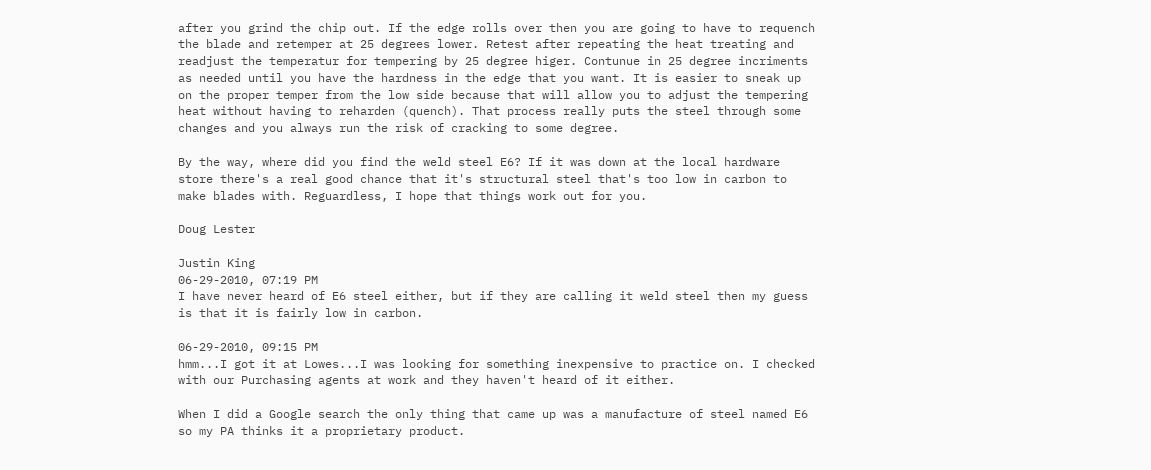after you grind the chip out. If the edge rolls over then you are going to have to requench the blade and retemper at 25 degrees lower. Retest after repeating the heat treating and readjust the temperatur for tempering by 25 degree higer. Contunue in 25 degree incriments as needed until you have the hardness in the edge that you want. It is easier to sneak up on the proper temper from the low side because that will allow you to adjust the tempering heat without having to reharden (quench). That process really puts the steel through some changes and you always run the risk of cracking to some degree.

By the way, where did you find the weld steel E6? If it was down at the local hardware store there's a real good chance that it's structural steel that's too low in carbon to make blades with. Reguardless, I hope that things work out for you.

Doug Lester

Justin King
06-29-2010, 07:19 PM
I have never heard of E6 steel either, but if they are calling it weld steel then my guess is that it is fairly low in carbon.

06-29-2010, 09:15 PM
hmm...I got it at Lowes...I was looking for something inexpensive to practice on. I checked with our Purchasing agents at work and they haven't heard of it either.

When I did a Google search the only thing that came up was a manufacture of steel named E6 so my PA thinks it a proprietary product.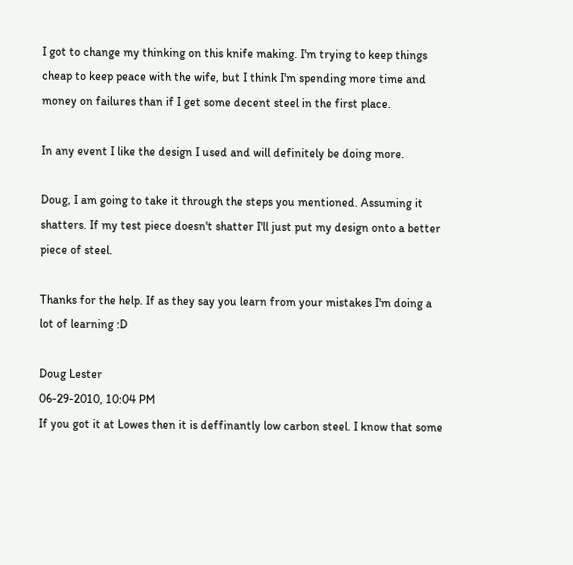I got to change my thinking on this knife making. I'm trying to keep things cheap to keep peace with the wife, but I think I'm spending more time and money on failures than if I get some decent steel in the first place.

In any event I like the design I used and will definitely be doing more.

Doug, I am going to take it through the steps you mentioned. Assuming it shatters. If my test piece doesn't shatter I'll just put my design onto a better piece of steel.

Thanks for the help. If as they say you learn from your mistakes I'm doing a lot of learning :D

Doug Lester
06-29-2010, 10:04 PM
If you got it at Lowes then it is deffinantly low carbon steel. I know that some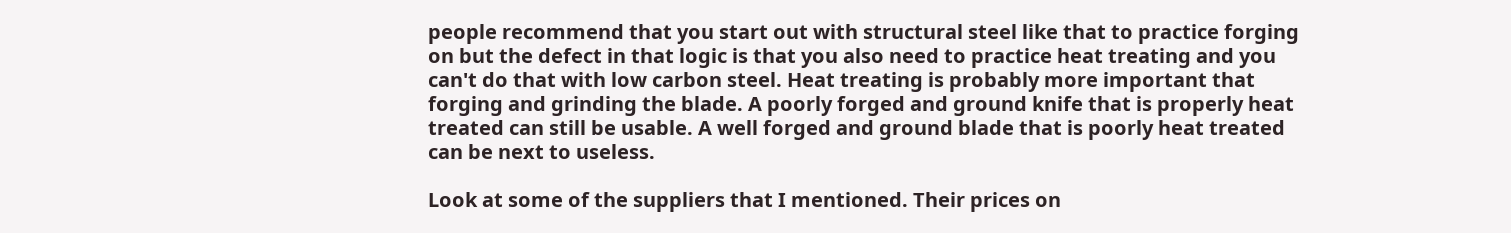people recommend that you start out with structural steel like that to practice forging on but the defect in that logic is that you also need to practice heat treating and you can't do that with low carbon steel. Heat treating is probably more important that forging and grinding the blade. A poorly forged and ground knife that is properly heat treated can still be usable. A well forged and ground blade that is poorly heat treated can be next to useless.

Look at some of the suppliers that I mentioned. Their prices on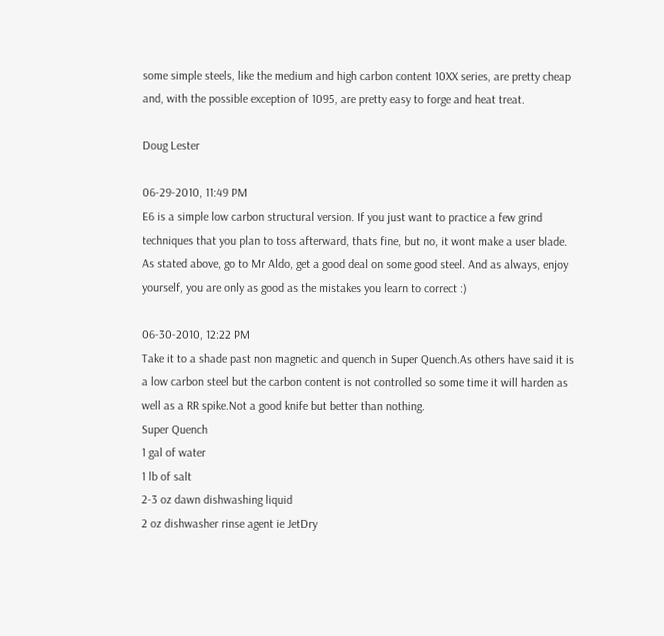some simple steels, like the medium and high carbon content 10XX series, are pretty cheap and, with the possible exception of 1095, are pretty easy to forge and heat treat.

Doug Lester

06-29-2010, 11:49 PM
E6 is a simple low carbon structural version. If you just want to practice a few grind techniques that you plan to toss afterward, thats fine, but no, it wont make a user blade.
As stated above, go to Mr Aldo, get a good deal on some good steel. And as always, enjoy yourself, you are only as good as the mistakes you learn to correct :)

06-30-2010, 12:22 PM
Take it to a shade past non magnetic and quench in Super Quench.As others have said it is a low carbon steel but the carbon content is not controlled so some time it will harden as well as a RR spike.Not a good knife but better than nothing.
Super Quench
1 gal of water
1 lb of salt
2-3 oz dawn dishwashing liquid
2 oz dishwasher rinse agent ie JetDry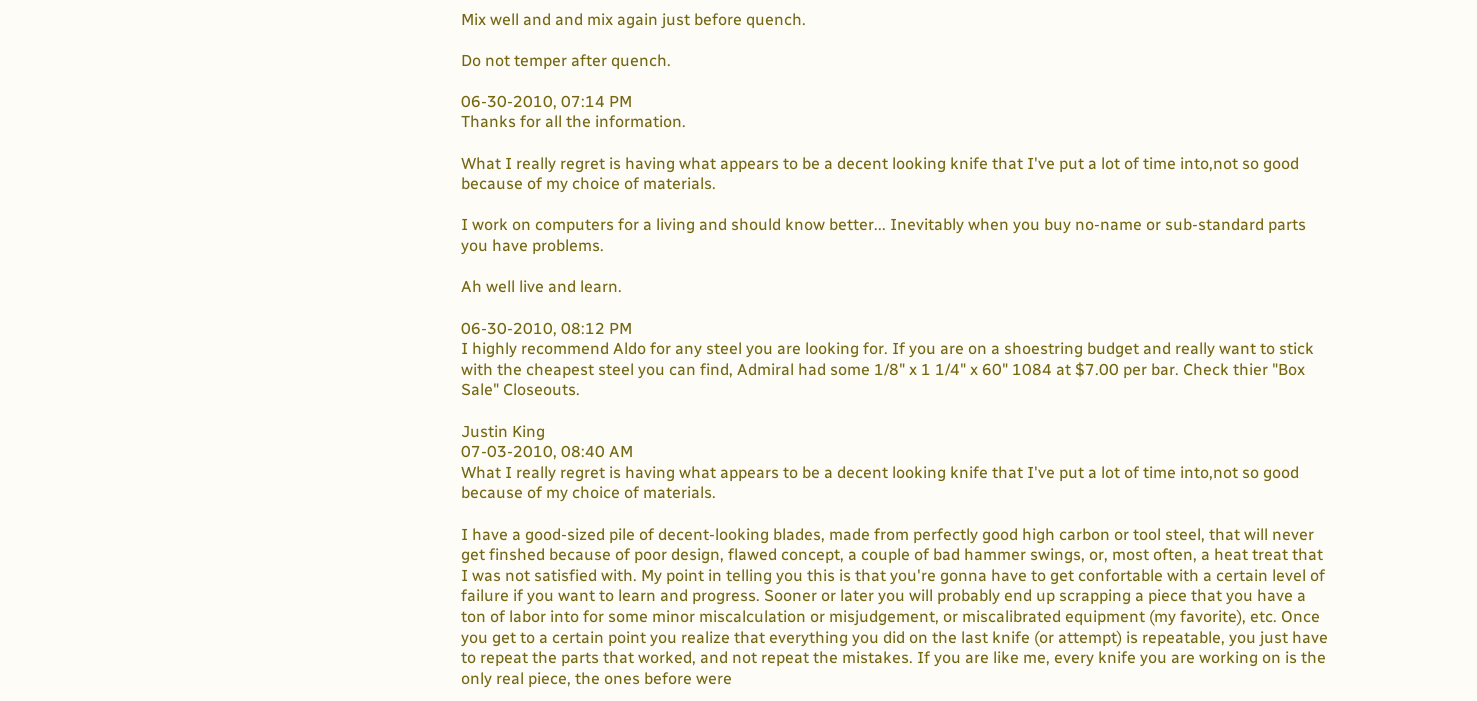Mix well and and mix again just before quench.

Do not temper after quench.

06-30-2010, 07:14 PM
Thanks for all the information.

What I really regret is having what appears to be a decent looking knife that I've put a lot of time into,not so good because of my choice of materials.

I work on computers for a living and should know better... Inevitably when you buy no-name or sub-standard parts you have problems.

Ah well live and learn.

06-30-2010, 08:12 PM
I highly recommend Aldo for any steel you are looking for. If you are on a shoestring budget and really want to stick with the cheapest steel you can find, Admiral had some 1/8" x 1 1/4" x 60" 1084 at $7.00 per bar. Check thier "Box Sale" Closeouts.

Justin King
07-03-2010, 08:40 AM
What I really regret is having what appears to be a decent looking knife that I've put a lot of time into,not so good because of my choice of materials.

I have a good-sized pile of decent-looking blades, made from perfectly good high carbon or tool steel, that will never get finshed because of poor design, flawed concept, a couple of bad hammer swings, or, most often, a heat treat that I was not satisfied with. My point in telling you this is that you're gonna have to get confortable with a certain level of failure if you want to learn and progress. Sooner or later you will probably end up scrapping a piece that you have a ton of labor into for some minor miscalculation or misjudgement, or miscalibrated equipment (my favorite), etc. Once you get to a certain point you realize that everything you did on the last knife (or attempt) is repeatable, you just have to repeat the parts that worked, and not repeat the mistakes. If you are like me, every knife you are working on is the only real piece, the ones before were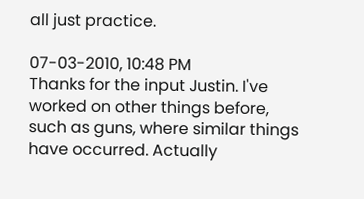all just practice.

07-03-2010, 10:48 PM
Thanks for the input Justin. I've worked on other things before, such as guns, where similar things have occurred. Actually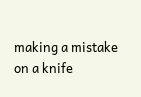making a mistake on a knife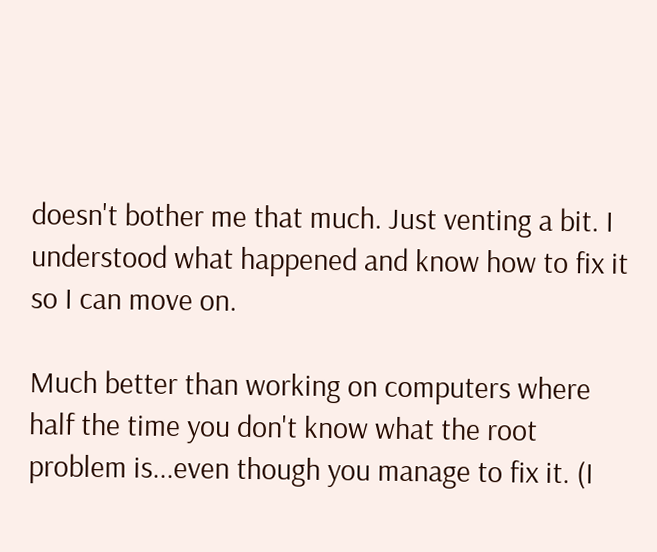doesn't bother me that much. Just venting a bit. I understood what happened and know how to fix it so I can move on.

Much better than working on computers where half the time you don't know what the root problem is...even though you manage to fix it. (I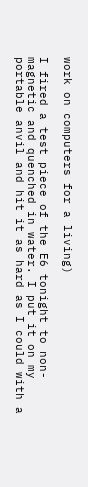work on computers for a living)

I fired a test piece of the E6 tonight to non-magnetic and quenched in water. I put it on my portable anvil and hit it as hard as I could with a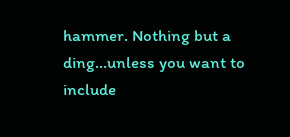hammer. Nothing but a ding...unless you want to include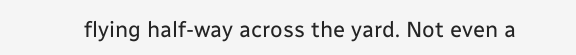flying half-way across the yard. Not even a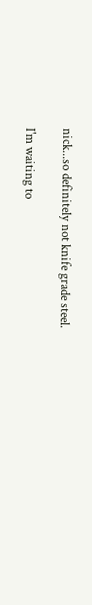nick...so definitely not knife grade steel.

I'm waiting to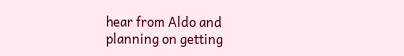hear from Aldo and planning on getting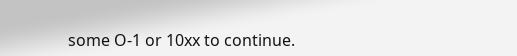some O-1 or 10xx to continue.